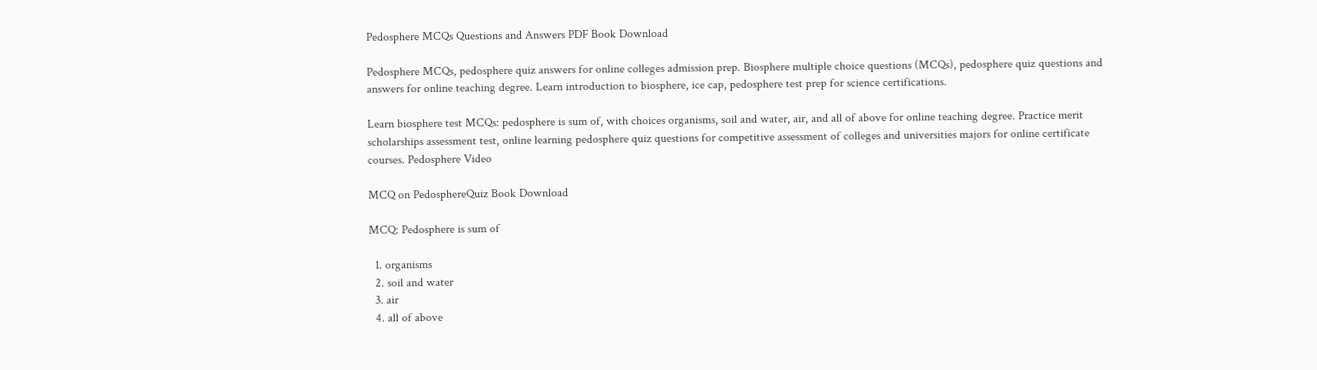Pedosphere MCQs Questions and Answers PDF Book Download

Pedosphere MCQs, pedosphere quiz answers for online colleges admission prep. Biosphere multiple choice questions (MCQs), pedosphere quiz questions and answers for online teaching degree. Learn introduction to biosphere, ice cap, pedosphere test prep for science certifications.

Learn biosphere test MCQs: pedosphere is sum of, with choices organisms, soil and water, air, and all of above for online teaching degree. Practice merit scholarships assessment test, online learning pedosphere quiz questions for competitive assessment of colleges and universities majors for online certificate courses. Pedosphere Video

MCQ on PedosphereQuiz Book Download

MCQ: Pedosphere is sum of

  1. organisms
  2. soil and water
  3. air
  4. all of above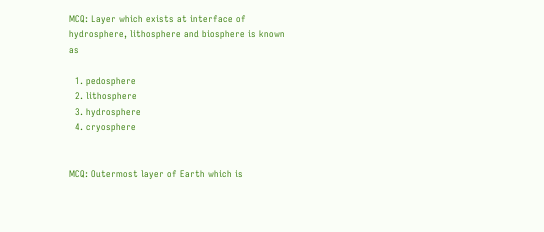MCQ: Layer which exists at interface of hydrosphere, lithosphere and biosphere is known as

  1. pedosphere
  2. lithosphere
  3. hydrosphere
  4. cryosphere


MCQ: Outermost layer of Earth which is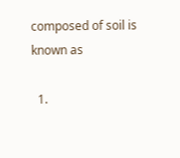composed of soil is known as

  1.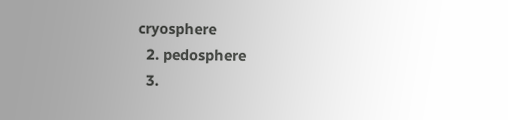cryosphere
  2. pedosphere
  3.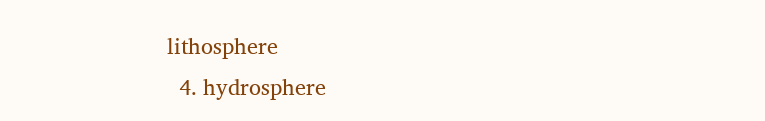lithosphere
  4. hydrosphere